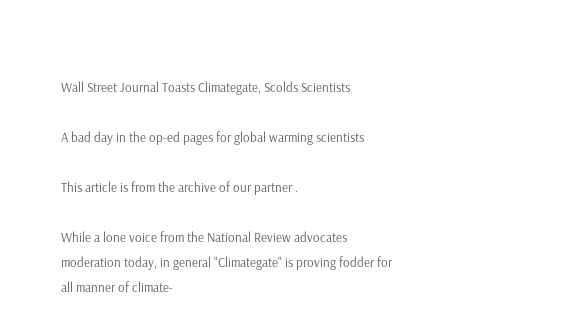Wall Street Journal Toasts Climategate, Scolds Scientists

A bad day in the op-ed pages for global warming scientists

This article is from the archive of our partner .

While a lone voice from the National Review advocates moderation today, in general "Climategate" is proving fodder for all manner of climate-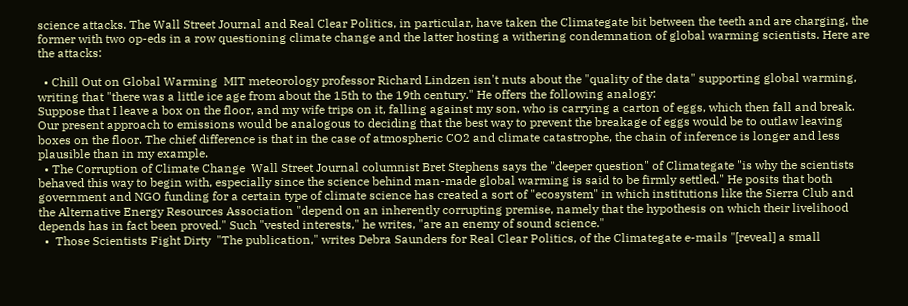science attacks. The Wall Street Journal and Real Clear Politics, in particular, have taken the Climategate bit between the teeth and are charging, the former with two op-eds in a row questioning climate change and the latter hosting a withering condemnation of global warming scientists. Here are the attacks:

  • Chill Out on Global Warming  MIT meteorology professor Richard Lindzen isn't nuts about the "quality of the data" supporting global warming, writing that "there was a little ice age from about the 15th to the 19th century." He offers the following analogy:
Suppose that I leave a box on the floor, and my wife trips on it, falling against my son, who is carrying a carton of eggs, which then fall and break. Our present approach to emissions would be analogous to deciding that the best way to prevent the breakage of eggs would be to outlaw leaving boxes on the floor. The chief difference is that in the case of atmospheric CO2 and climate catastrophe, the chain of inference is longer and less plausible than in my example.
  • The Corruption of Climate Change  Wall Street Journal columnist Bret Stephens says the "deeper question" of Climategate "is why the scientists behaved this way to begin with, especially since the science behind man-made global warming is said to be firmly settled." He posits that both government and NGO funding for a certain type of climate science has created a sort of "ecosystem" in which institutions like the Sierra Club and the Alternative Energy Resources Association "depend on an inherently corrupting premise, namely that the hypothesis on which their livelihood depends has in fact been proved." Such "vested interests," he writes, "are an enemy of sound science."
  •  Those Scientists Fight Dirty  "The publication," writes Debra Saunders for Real Clear Politics, of the Climategate e-mails "[reveal] a small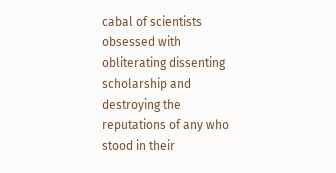cabal of scientists obsessed with obliterating dissenting scholarship and destroying the reputations of any who stood in their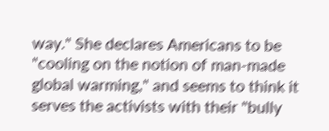way." She declares Americans to be "cooling on the notion of man-made global warming," and seems to think it serves the activists with their "bully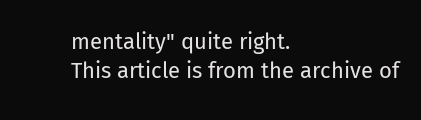mentality" quite right.
This article is from the archive of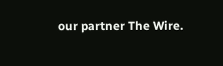our partner The Wire.